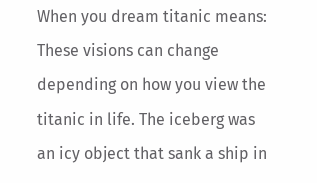When you dream titanic means: These visions can change depending on how you view the titanic in life. The iceberg was an icy object that sank a ship in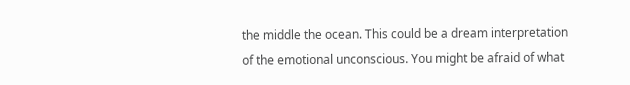the middle the ocean. This could be a dream interpretation of the emotional unconscious. You might be afraid of what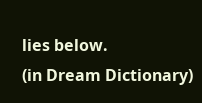lies below.
(in Dream Dictionary)